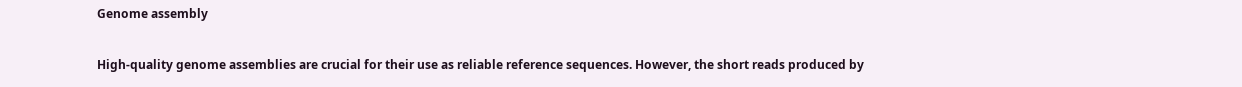Genome assembly

High-quality genome assemblies are crucial for their use as reliable reference sequences. However, the short reads produced by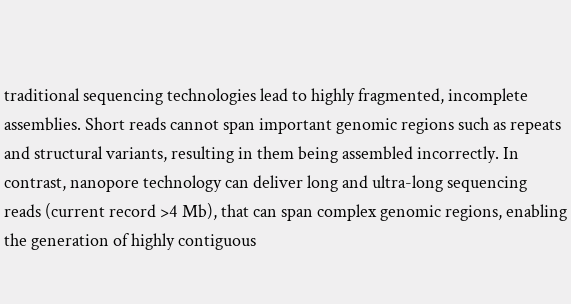traditional sequencing technologies lead to highly fragmented, incomplete assemblies. Short reads cannot span important genomic regions such as repeats and structural variants, resulting in them being assembled incorrectly. In contrast, nanopore technology can deliver long and ultra-long sequencing reads (current record >4 Mb), that can span complex genomic regions, enabling the generation of highly contiguous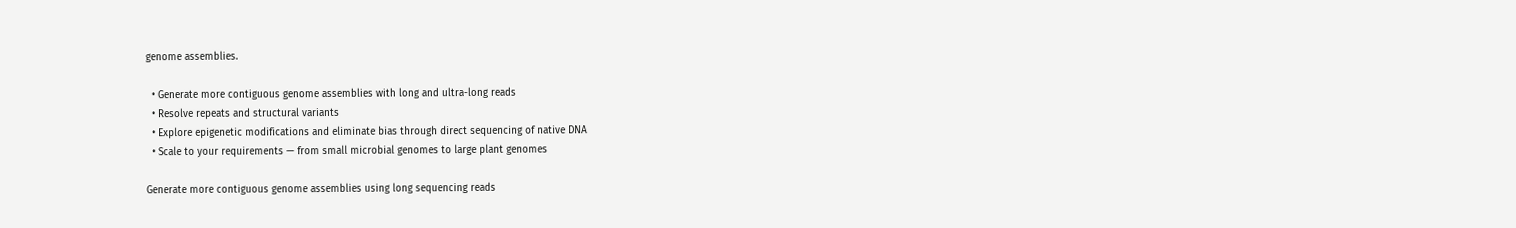genome assemblies.

  • Generate more contiguous genome assemblies with long and ultra-long reads
  • Resolve repeats and structural variants
  • Explore epigenetic modifications and eliminate bias through direct sequencing of native DNA
  • Scale to your requirements — from small microbial genomes to large plant genomes

Generate more contiguous genome assemblies using long sequencing reads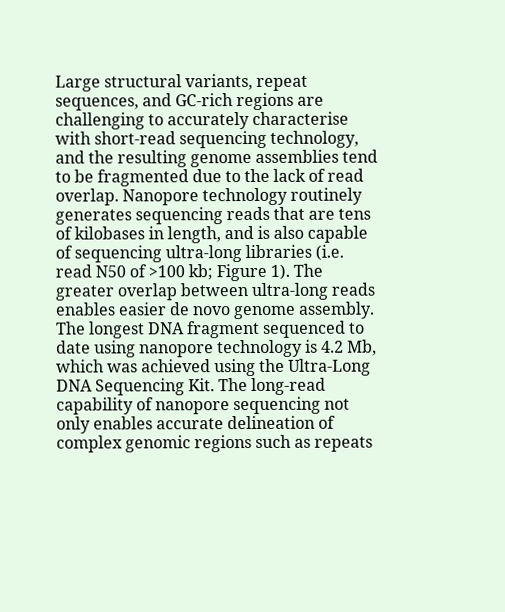Large structural variants, repeat sequences, and GC-rich regions are challenging to accurately characterise with short-read sequencing technology, and the resulting genome assemblies tend to be fragmented due to the lack of read overlap. Nanopore technology routinely generates sequencing reads that are tens of kilobases in length, and is also capable of sequencing ultra-long libraries (i.e. read N50 of >100 kb; Figure 1). The greater overlap between ultra-long reads enables easier de novo genome assembly. The longest DNA fragment sequenced to date using nanopore technology is 4.2 Mb, which was achieved using the Ultra-Long DNA Sequencing Kit. The long-read capability of nanopore sequencing not only enables accurate delineation of complex genomic regions such as repeats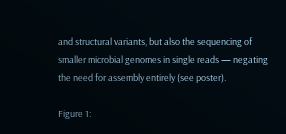and structural variants, but also the sequencing of smaller microbial genomes in single reads — negating the need for assembly entirely (see poster).

Figure 1: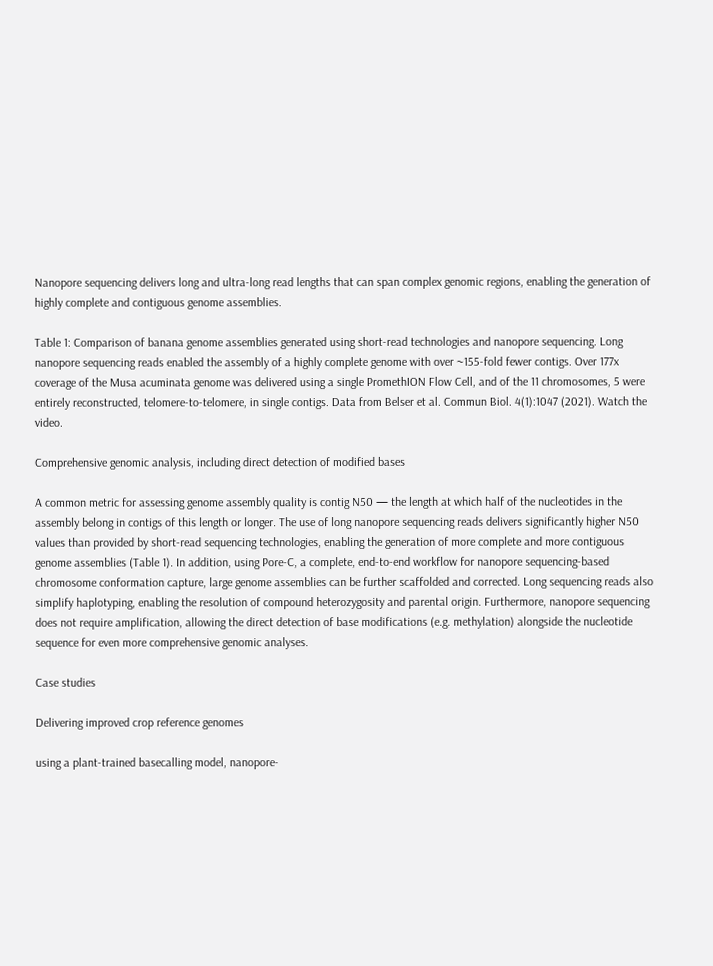Nanopore sequencing delivers long and ultra-long read lengths that can span complex genomic regions, enabling the generation of highly complete and contiguous genome assemblies.

Table 1: Comparison of banana genome assemblies generated using short-read technologies and nanopore sequencing. Long nanopore sequencing reads enabled the assembly of a highly complete genome with over ~155-fold fewer contigs. Over 177x coverage of the Musa acuminata genome was delivered using a single PromethION Flow Cell, and of the 11 chromosomes, 5 were entirely reconstructed, telomere-to-telomere, in single contigs. Data from Belser et al. Commun Biol. 4(1):1047 (2021). Watch the video.

Comprehensive genomic analysis, including direct detection of modified bases

A common metric for assessing genome assembly quality is contig N50 — the length at which half of the nucleotides in the assembly belong in contigs of this length or longer. The use of long nanopore sequencing reads delivers significantly higher N50 values than provided by short-read sequencing technologies, enabling the generation of more complete and more contiguous genome assemblies (Table 1). In addition, using Pore-C, a complete, end-to-end workflow for nanopore sequencing-based chromosome conformation capture, large genome assemblies can be further scaffolded and corrected. Long sequencing reads also simplify haplotyping, enabling the resolution of compound heterozygosity and parental origin. Furthermore, nanopore sequencing does not require amplification, allowing the direct detection of base modifications (e.g. methylation) alongside the nucleotide sequence for even more comprehensive genomic analyses.

Case studies

Delivering improved crop reference genomes

using a plant-trained basecalling model, nanopore-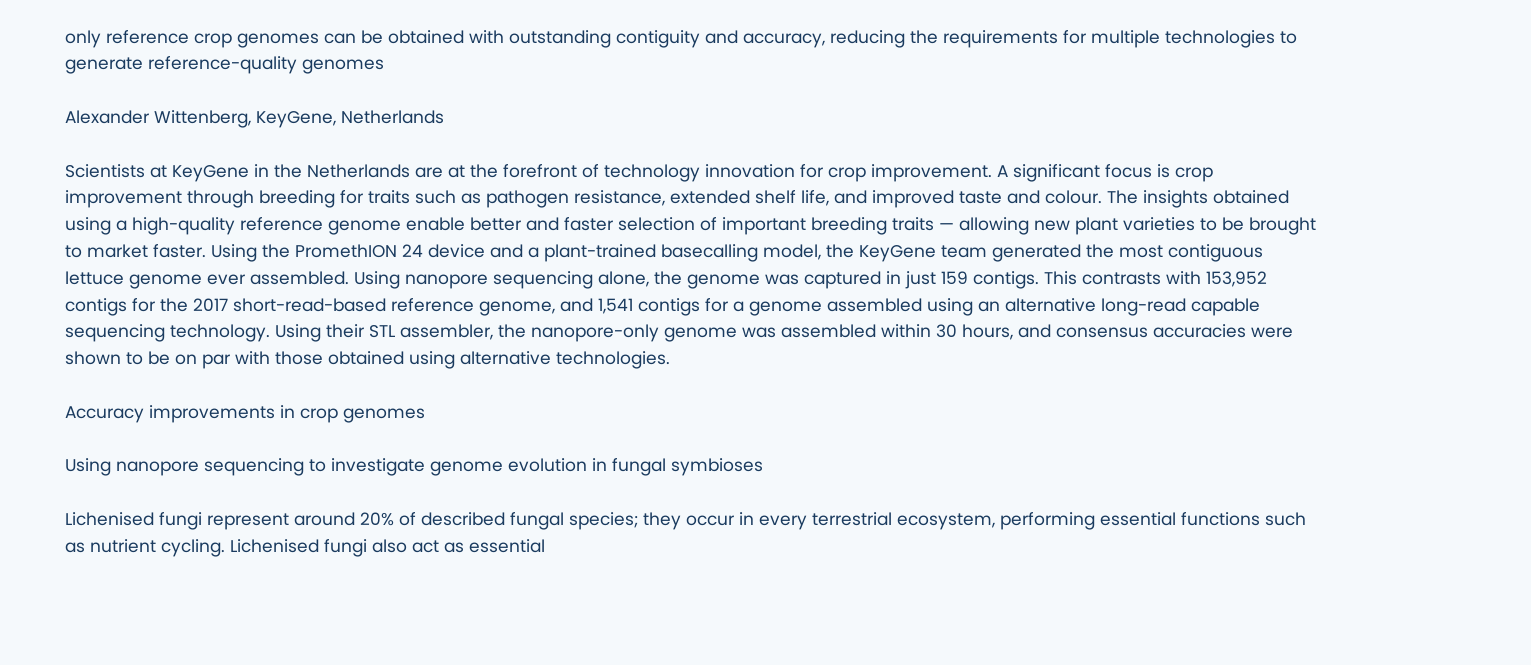only reference crop genomes can be obtained with outstanding contiguity and accuracy, reducing the requirements for multiple technologies to generate reference-quality genomes

Alexander Wittenberg, KeyGene, Netherlands

Scientists at KeyGene in the Netherlands are at the forefront of technology innovation for crop improvement. A significant focus is crop improvement through breeding for traits such as pathogen resistance, extended shelf life, and improved taste and colour. The insights obtained using a high-quality reference genome enable better and faster selection of important breeding traits — allowing new plant varieties to be brought to market faster. Using the PromethION 24 device and a plant-trained basecalling model, the KeyGene team generated the most contiguous lettuce genome ever assembled. Using nanopore sequencing alone, the genome was captured in just 159 contigs. This contrasts with 153,952 contigs for the 2017 short-read-based reference genome, and 1,541 contigs for a genome assembled using an alternative long-read capable sequencing technology. Using their STL assembler, the nanopore-only genome was assembled within 30 hours, and consensus accuracies were shown to be on par with those obtained using alternative technologies.

Accuracy improvements in crop genomes

Using nanopore sequencing to investigate genome evolution in fungal symbioses

Lichenised fungi represent around 20% of described fungal species; they occur in every terrestrial ecosystem, performing essential functions such as nutrient cycling. Lichenised fungi also act as essential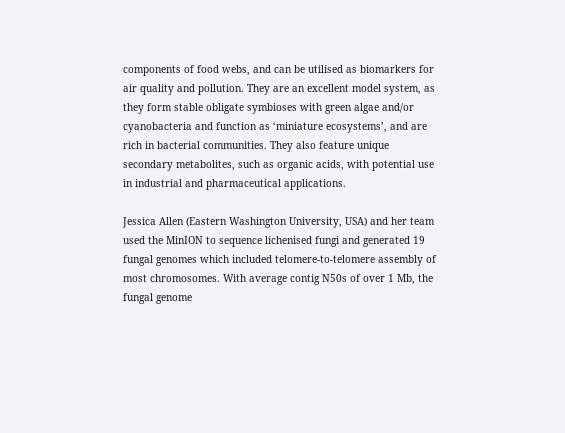components of food webs, and can be utilised as biomarkers for air quality and pollution. They are an excellent model system, as they form stable obligate symbioses with green algae and/or cyanobacteria and function as ‘miniature ecosystems’, and are rich in bacterial communities. They also feature unique secondary metabolites, such as organic acids, with potential use in industrial and pharmaceutical applications.

Jessica Allen (Eastern Washington University, USA) and her team used the MinION to sequence lichenised fungi and generated 19 fungal genomes which included telomere-to-telomere assembly of most chromosomes. With average contig N50s of over 1 Mb, the fungal genome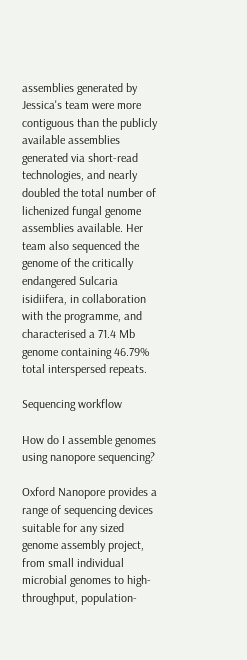assemblies generated by Jessica's team were more contiguous than the publicly available assemblies generated via short-read technologies, and nearly doubled the total number of lichenized fungal genome assemblies available. Her team also sequenced the genome of the critically endangered Sulcaria isidiifera, in collaboration with the programme, and characterised a 71.4 Mb genome containing 46.79% total interspersed repeats.

Sequencing workflow

How do I assemble genomes using nanopore sequencing?

Oxford Nanopore provides a range of sequencing devices suitable for any sized genome assembly project, from small individual microbial genomes to high-throughput, population-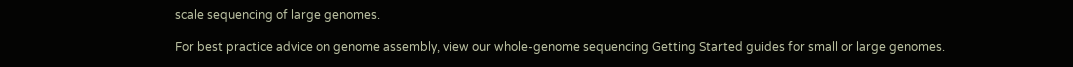scale sequencing of large genomes.

For best practice advice on genome assembly, view our whole-genome sequencing Getting Started guides for small or large genomes.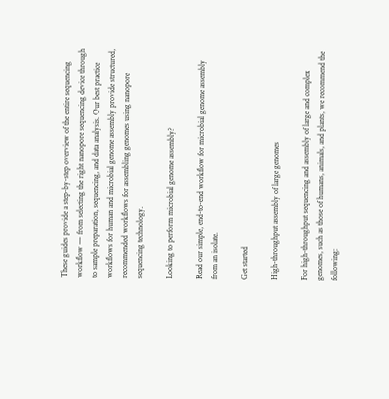These guides provide a step-by-step overview of the entire sequencing workflow — from selecting the right nanopore sequencing device through to sample preparation, sequencing, and data analysis. Our best practice workflows for human and microbial genome assembly provide structured, recommended workflows for assembling genomes using nanopore sequencing technology.

Looking to perform microbial genome assembly?

Read our simple, end-to-end workflow for microbial genome assembly from an isolate.

Get started

High-throughput assembly of large genomes

For high-throughput sequencing and assembly of large and complex genomes, such as those of humans, animals, and plants, we recommend the following: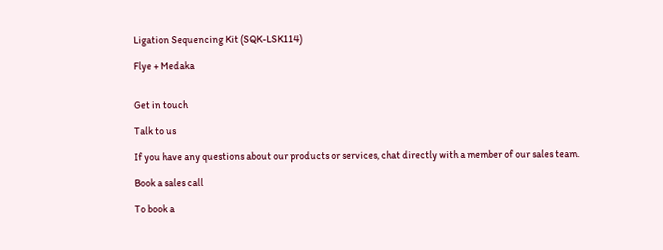Ligation Sequencing Kit (SQK-LSK114)

Flye + Medaka


Get in touch

Talk to us

If you have any questions about our products or services, chat directly with a member of our sales team.

Book a sales call

To book a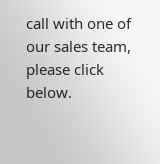call with one of our sales team, please click below.